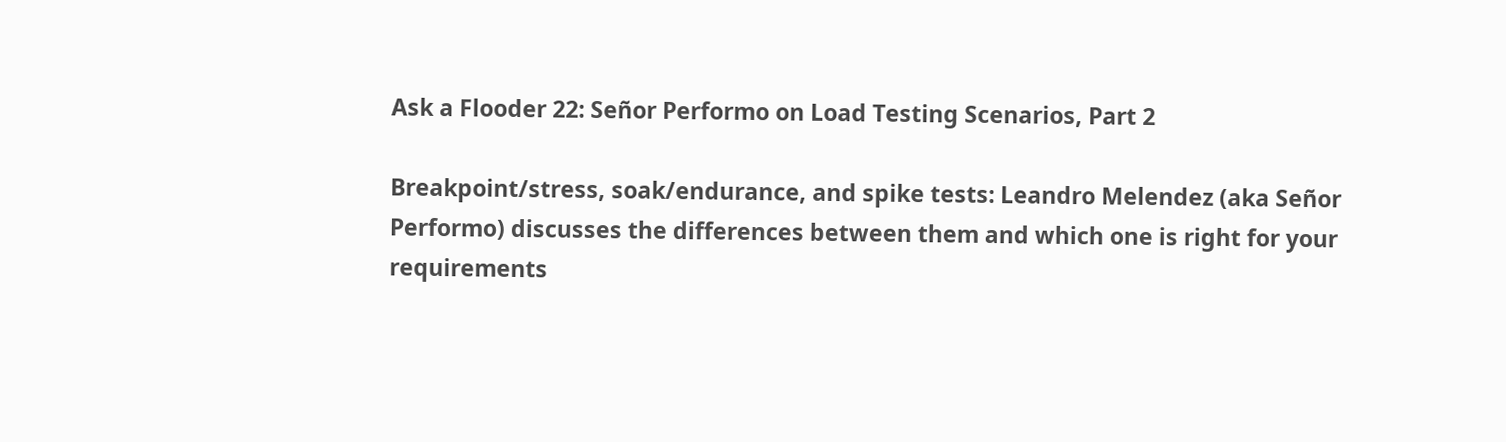Ask a Flooder 22: Señor Performo on Load Testing Scenarios, Part 2

Breakpoint/stress, soak/endurance, and spike tests: Leandro Melendez (aka Señor Performo) discusses the differences between them and which one is right for your requirements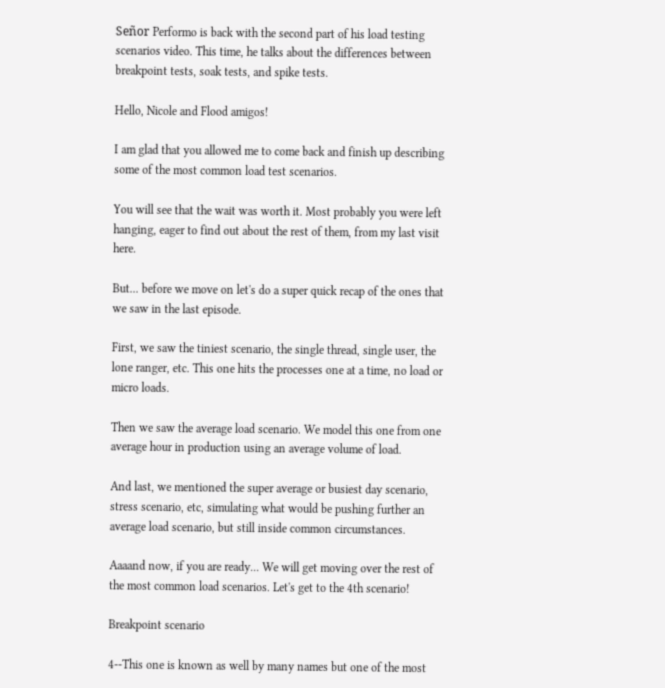Señor Performo is back with the second part of his load testing scenarios video. This time, he talks about the differences between breakpoint tests, soak tests, and spike tests.

Hello, Nicole and Flood amigos!

I am glad that you allowed me to come back and finish up describing some of the most common load test scenarios.

You will see that the wait was worth it. Most probably you were left hanging, eager to find out about the rest of them, from my last visit here.

But... before we move on let's do a super quick recap of the ones that we saw in the last episode.

First, we saw the tiniest scenario, the single thread, single user, the lone ranger, etc. This one hits the processes one at a time, no load or micro loads.

Then we saw the average load scenario. We model this one from one average hour in production using an average volume of load.

And last, we mentioned the super average or busiest day scenario, stress scenario, etc, simulating what would be pushing further an average load scenario, but still inside common circumstances.

Aaaand now, if you are ready... We will get moving over the rest of the most common load scenarios. Let's get to the 4th scenario!

Breakpoint scenario

4--This one is known as well by many names but one of the most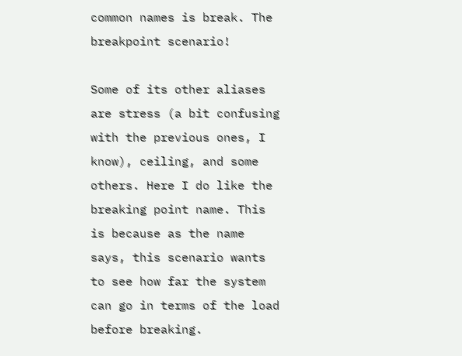common names is break. The breakpoint scenario!

Some of its other aliases are stress (a bit confusing with the previous ones, I know), ceiling, and some others. Here I do like the breaking point name. This is because as the name says, this scenario wants to see how far the system can go in terms of the load before breaking.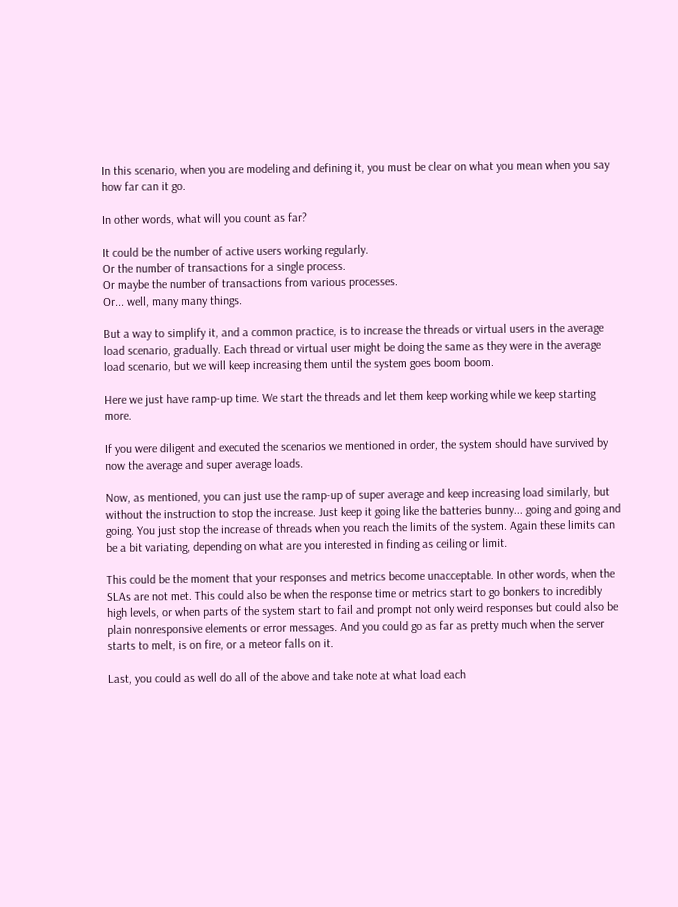In this scenario, when you are modeling and defining it, you must be clear on what you mean when you say how far can it go.

In other words, what will you count as far?

It could be the number of active users working regularly.
Or the number of transactions for a single process.
Or maybe the number of transactions from various processes.
Or... well, many many things.

But a way to simplify it, and a common practice, is to increase the threads or virtual users in the average load scenario, gradually. Each thread or virtual user might be doing the same as they were in the average load scenario, but we will keep increasing them until the system goes boom boom.

Here we just have ramp-up time. We start the threads and let them keep working while we keep starting more.

If you were diligent and executed the scenarios we mentioned in order, the system should have survived by now the average and super average loads.

Now, as mentioned, you can just use the ramp-up of super average and keep increasing load similarly, but without the instruction to stop the increase. Just keep it going like the batteries bunny... going and going and going. You just stop the increase of threads when you reach the limits of the system. Again these limits can be a bit variating, depending on what are you interested in finding as ceiling or limit.

This could be the moment that your responses and metrics become unacceptable. In other words, when the SLAs are not met. This could also be when the response time or metrics start to go bonkers to incredibly high levels, or when parts of the system start to fail and prompt not only weird responses but could also be plain nonresponsive elements or error messages. And you could go as far as pretty much when the server starts to melt, is on fire, or a meteor falls on it.

Last, you could as well do all of the above and take note at what load each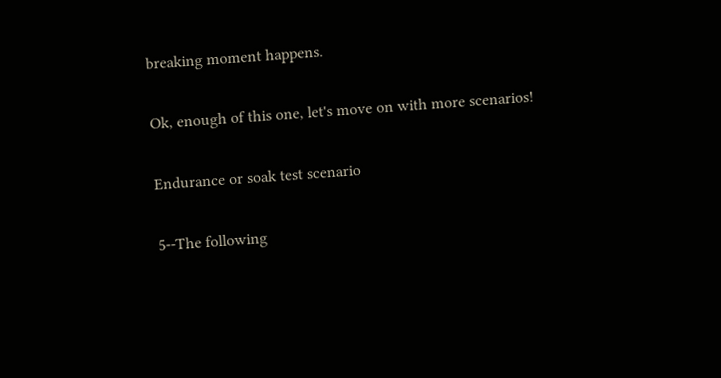breaking moment happens.

Ok, enough of this one, let's move on with more scenarios!

Endurance or soak test scenario

5--The following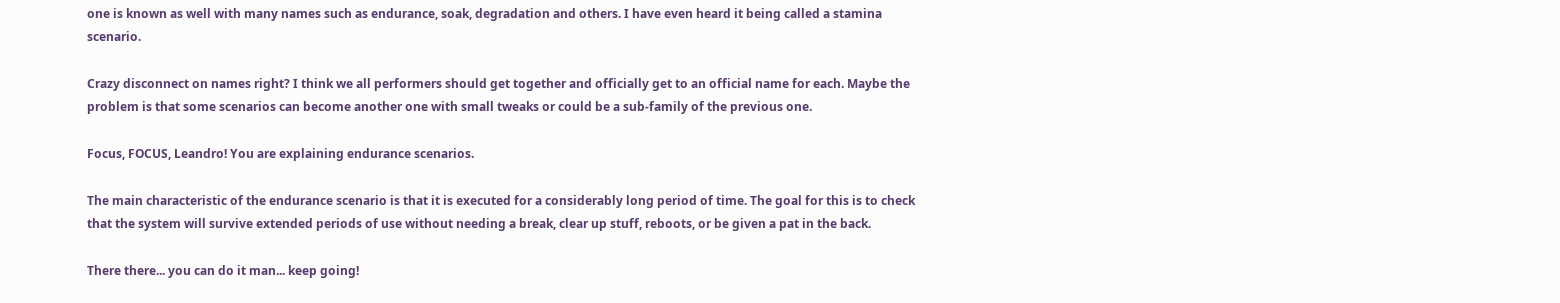one is known as well with many names such as endurance, soak, degradation and others. I have even heard it being called a stamina scenario.

Crazy disconnect on names right? I think we all performers should get together and officially get to an official name for each. Maybe the problem is that some scenarios can become another one with small tweaks or could be a sub-family of the previous one.

Focus, FOCUS, Leandro! You are explaining endurance scenarios.

The main characteristic of the endurance scenario is that it is executed for a considerably long period of time. The goal for this is to check that the system will survive extended periods of use without needing a break, clear up stuff, reboots, or be given a pat in the back.

There there... you can do it man... keep going!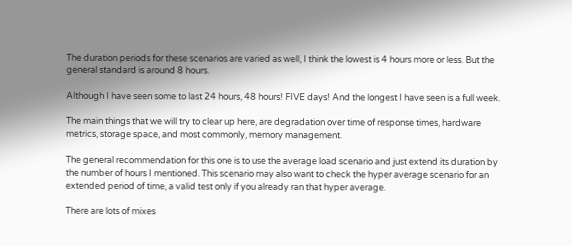The duration periods for these scenarios are varied as well, I think the lowest is 4 hours more or less. But the general standard is around 8 hours.

Although I have seen some to last 24 hours, 48 hours! FIVE days! And the longest I have seen is a full week.

The main things that we will try to clear up here, are degradation over time of response times, hardware metrics, storage space, and most commonly, memory management.

The general recommendation for this one is to use the average load scenario and just extend its duration by the number of hours I mentioned. This scenario may also want to check the hyper average scenario for an extended period of time, a valid test only if you already ran that hyper average.

There are lots of mixes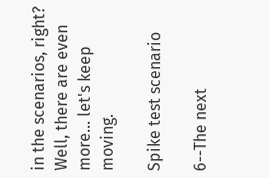in the scenarios, right? Well, there are even more... let's keep moving.

Spike test scenario

6--The next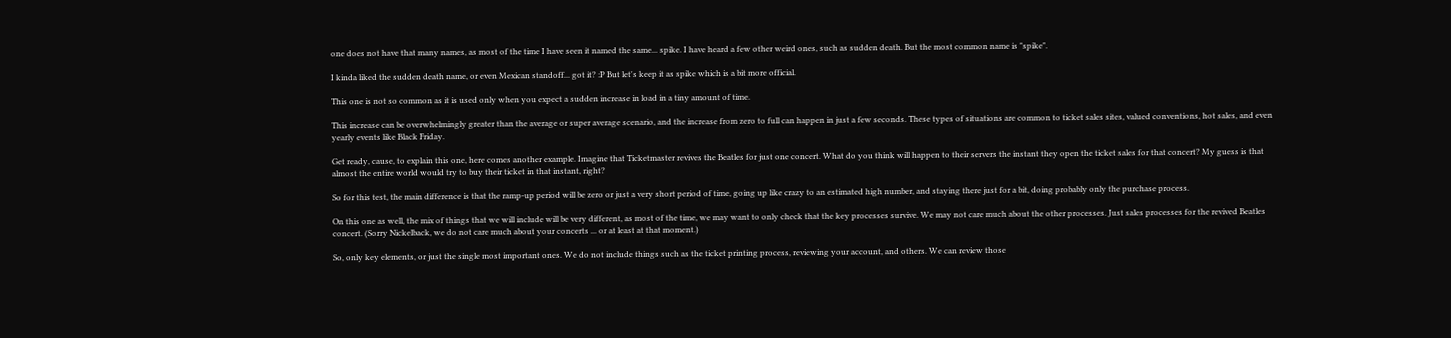one does not have that many names, as most of the time I have seen it named the same... spike. I have heard a few other weird ones, such as sudden death. But the most common name is "spike".

I kinda liked the sudden death name, or even Mexican standoff... got it? :P But let's keep it as spike which is a bit more official.

This one is not so common as it is used only when you expect a sudden increase in load in a tiny amount of time.

This increase can be overwhelmingly greater than the average or super average scenario, and the increase from zero to full can happen in just a few seconds. These types of situations are common to ticket sales sites, valued conventions, hot sales, and even yearly events like Black Friday.

Get ready, cause, to explain this one, here comes another example. Imagine that Ticketmaster revives the Beatles for just one concert. What do you think will happen to their servers the instant they open the ticket sales for that concert? My guess is that almost the entire world would try to buy their ticket in that instant, right?

So for this test, the main difference is that the ramp-up period will be zero or just a very short period of time, going up like crazy to an estimated high number, and staying there just for a bit, doing probably only the purchase process.

On this one as well, the mix of things that we will include will be very different, as most of the time, we may want to only check that the key processes survive. We may not care much about the other processes. Just sales processes for the revived Beatles concert. (Sorry Nickelback, we do not care much about your concerts ... or at least at that moment.)

So, only key elements, or just the single most important ones. We do not include things such as the ticket printing process, reviewing your account, and others. We can review those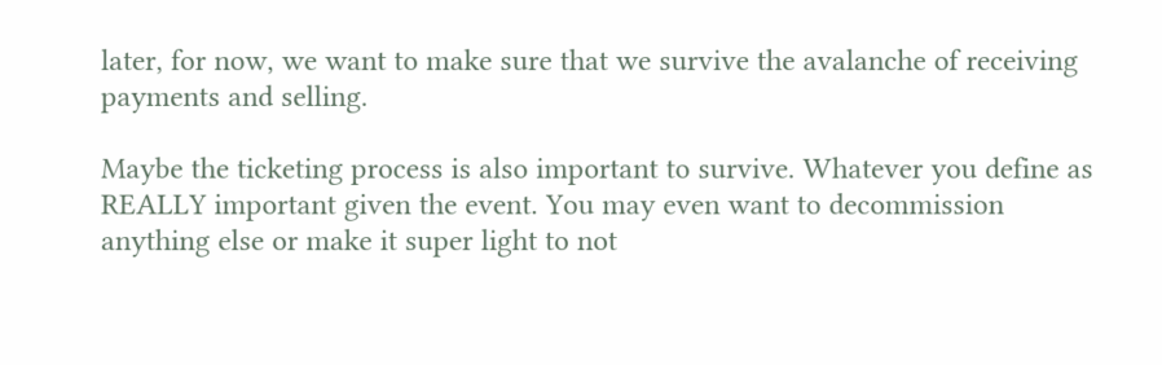later, for now, we want to make sure that we survive the avalanche of receiving payments and selling.

Maybe the ticketing process is also important to survive. Whatever you define as REALLY important given the event. You may even want to decommission anything else or make it super light to not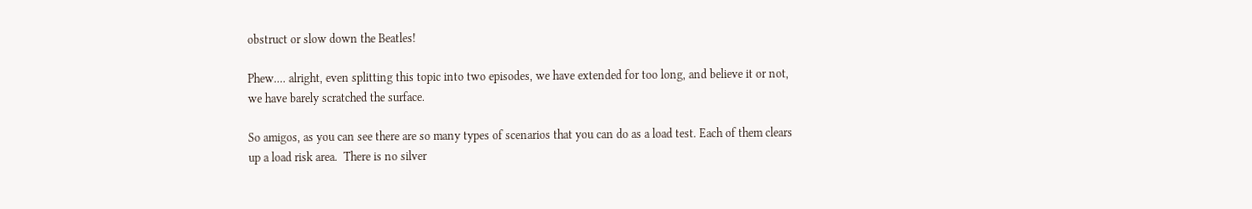obstruct or slow down the Beatles!

Phew.... alright, even splitting this topic into two episodes, we have extended for too long, and believe it or not, we have barely scratched the surface.

So amigos, as you can see there are so many types of scenarios that you can do as a load test. Each of them clears up a load risk area.  There is no silver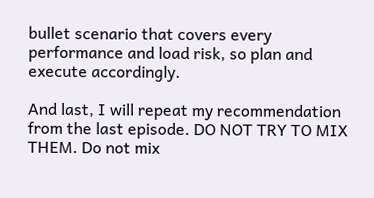bullet scenario that covers every performance and load risk, so plan and execute accordingly.

And last, I will repeat my recommendation from the last episode. DO NOT TRY TO MIX THEM. Do not mix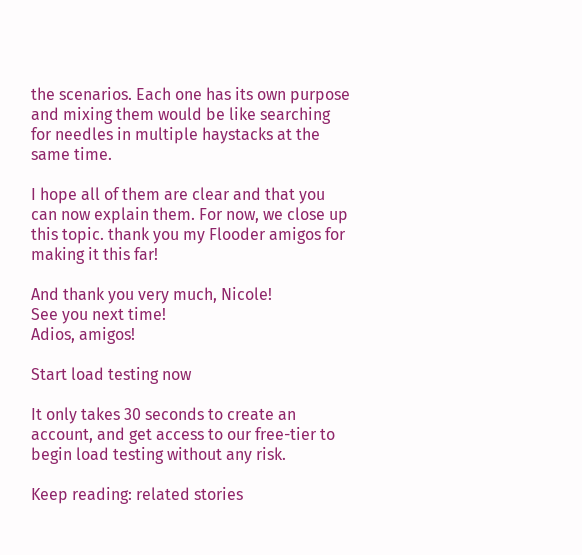the scenarios. Each one has its own purpose and mixing them would be like searching for needles in multiple haystacks at the same time.

I hope all of them are clear and that you can now explain them. For now, we close up this topic. thank you my Flooder amigos for making it this far!

And thank you very much, Nicole!
See you next time!
Adios, amigos!

Start load testing now

It only takes 30 seconds to create an account, and get access to our free-tier to begin load testing without any risk.

Keep reading: related stories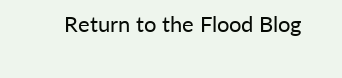Return to the Flood Blog